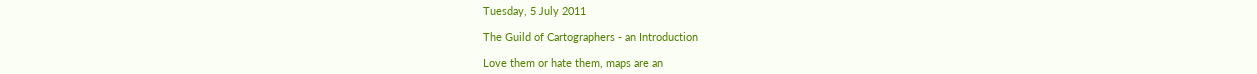Tuesday, 5 July 2011

The Guild of Cartographers - an Introduction

Love them or hate them, maps are an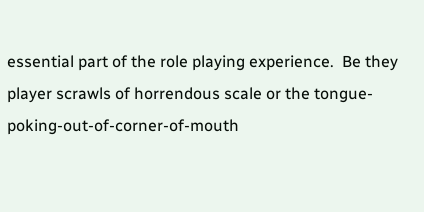essential part of the role playing experience.  Be they player scrawls of horrendous scale or the tongue-poking-out-of-corner-of-mouth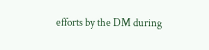efforts by the DM during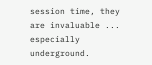session time, they are invaluable ... especially underground.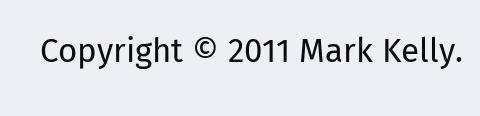Copyright © 2011 Mark Kelly.